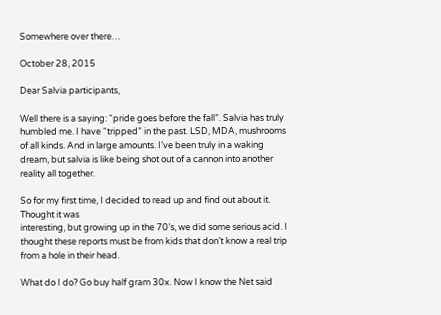Somewhere over there…

October 28, 2015

Dear Salvia participants,

Well there is a saying: “pride goes before the fall”. Salvia has truly humbled me. I have “tripped” in the past. LSD, MDA, mushrooms of all kinds. And in large amounts. I’ve been truly in a waking dream, but salvia is like being shot out of a cannon into another reality all together.

So for my first time, I decided to read up and find out about it. Thought it was
interesting, but growing up in the 70’s, we did some serious acid. I thought these reports must be from kids that don’t know a real trip from a hole in their head.

What do I do? Go buy half gram 30x. Now I know the Net said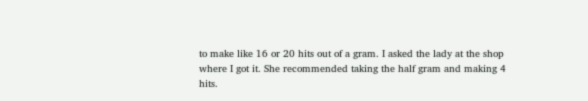to make like 16 or 20 hits out of a gram. I asked the lady at the shop where I got it. She recommended taking the half gram and making 4 hits.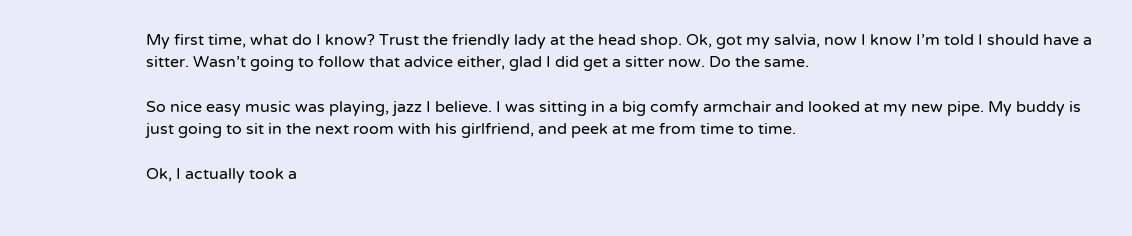My first time, what do I know? Trust the friendly lady at the head shop. Ok, got my salvia, now I know I’m told I should have a sitter. Wasn’t going to follow that advice either, glad I did get a sitter now. Do the same.

So nice easy music was playing, jazz I believe. I was sitting in a big comfy armchair and looked at my new pipe. My buddy is just going to sit in the next room with his girlfriend, and peek at me from time to time.

Ok, I actually took a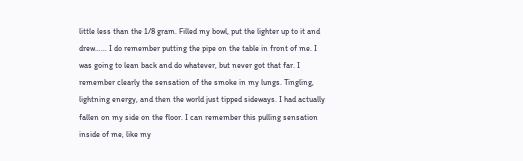little less than the 1/8 gram. Filled my bowl, put the lighter up to it and drew…… I do remember putting the pipe on the table in front of me. I was going to lean back and do whatever, but never got that far. I remember clearly the sensation of the smoke in my lungs. Tingling, lightning energy, and then the world just tipped sideways. I had actually fallen on my side on the floor. I can remember this pulling sensation inside of me, like my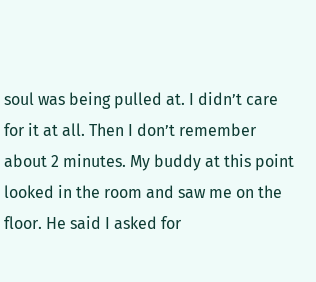soul was being pulled at. I didn’t care for it at all. Then I don’t remember about 2 minutes. My buddy at this point looked in the room and saw me on the floor. He said I asked for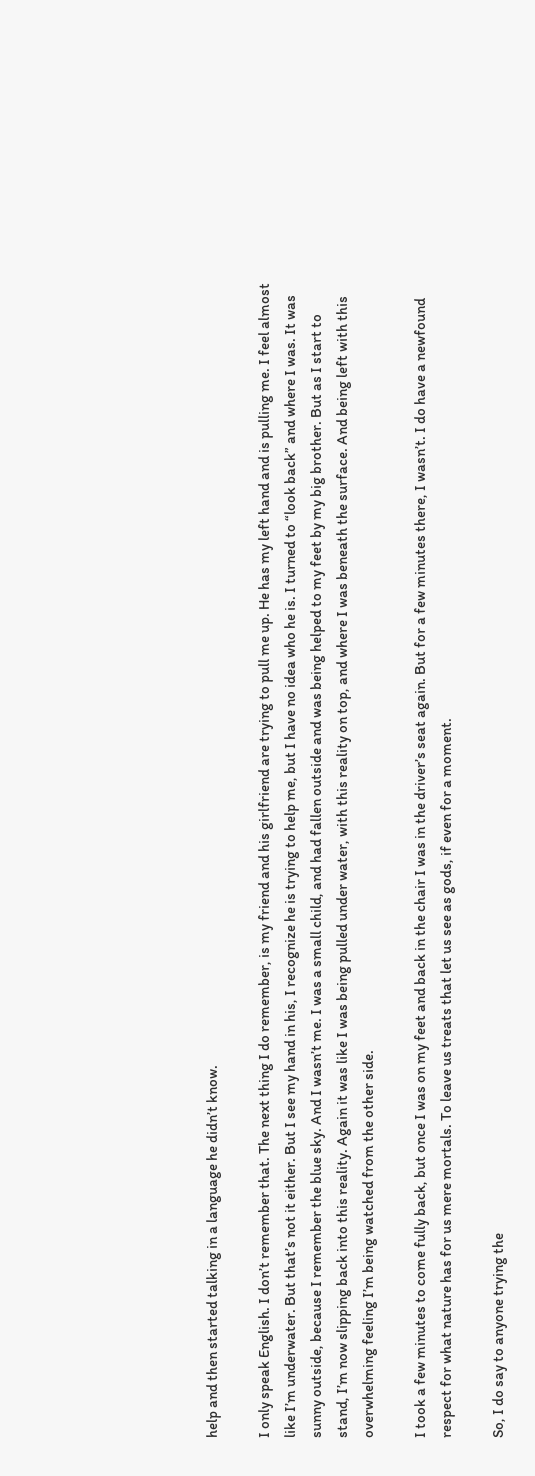help and then started talking in a language he didn’t know.

I only speak English. I don’t remember that. The next thing I do remember, is my friend and his girlfriend are trying to pull me up. He has my left hand and is pulling me. I feel almost like I’m underwater. But that’s not it either. But I see my hand in his, I recognize he is trying to help me, but I have no idea who he is. I turned to “look back” and where I was. It was sunny outside, because I remember the blue sky. And I wasn’t me. I was a small child, and had fallen outside and was being helped to my feet by my big brother. But as I start to stand, I’m now slipping back into this reality. Again it was like I was being pulled under water, with this reality on top, and where I was beneath the surface. And being left with this overwhelming feeling I’m being watched from the other side.

I took a few minutes to come fully back, but once I was on my feet and back in the chair I was in the driver’s seat again. But for a few minutes there, I wasn’t. I do have a newfound respect for what nature has for us mere mortals. To leave us treats that let us see as gods, if even for a moment.

So, I do say to anyone trying the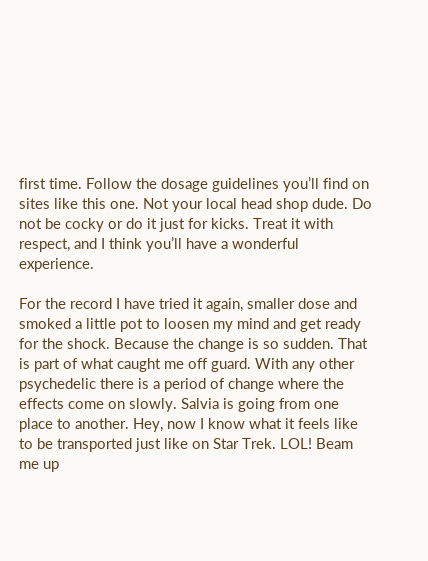first time. Follow the dosage guidelines you’ll find on sites like this one. Not your local head shop dude. Do not be cocky or do it just for kicks. Treat it with respect, and I think you’ll have a wonderful experience.

For the record I have tried it again, smaller dose and smoked a little pot to loosen my mind and get ready for the shock. Because the change is so sudden. That is part of what caught me off guard. With any other psychedelic there is a period of change where the effects come on slowly. Salvia is going from one place to another. Hey, now I know what it feels like to be transported just like on Star Trek. LOL! Beam me up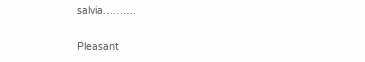salvia……….

Pleasant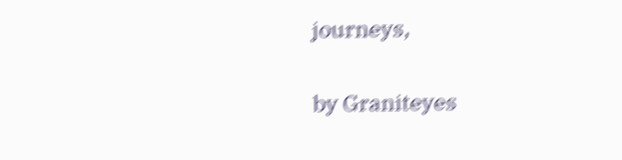journeys,

by Graniteyes